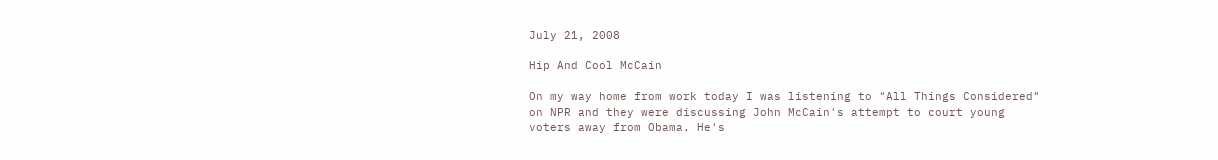July 21, 2008

Hip And Cool McCain

On my way home from work today I was listening to "All Things Considered" on NPR and they were discussing John McCain's attempt to court young voters away from Obama. He's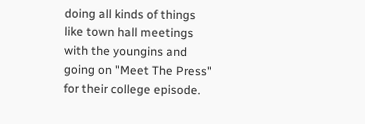doing all kinds of things like town hall meetings with the youngins and going on "Meet The Press" for their college episode.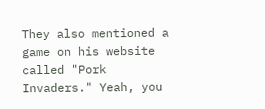They also mentioned a game on his website called "Pork Invaders." Yeah, you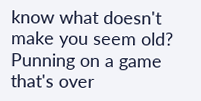know what doesn't make you seem old? Punning on a game that's over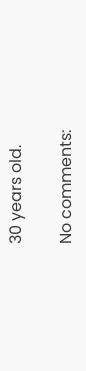30 years old.

No comments: